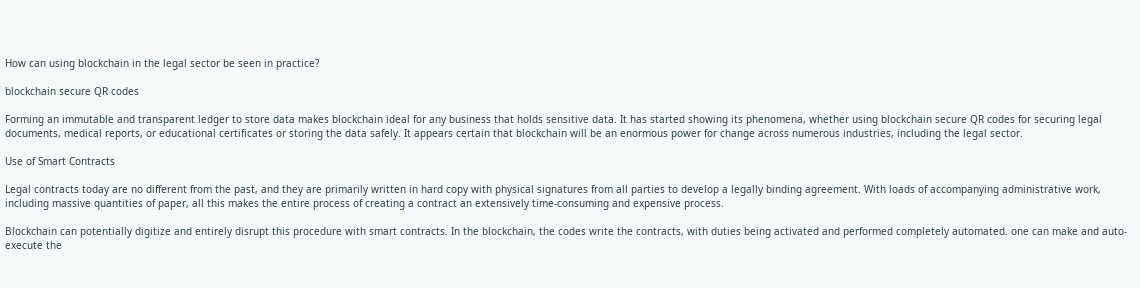How can using blockchain in the legal sector be seen in practice?

blockchain secure QR codes

Forming an immutable and transparent ledger to store data makes blockchain ideal for any business that holds sensitive data. It has started showing its phenomena, whether using blockchain secure QR codes for securing legal documents, medical reports, or educational certificates or storing the data safely. It appears certain that blockchain will be an enormous power for change across numerous industries, including the legal sector.

Use of Smart Contracts

Legal contracts today are no different from the past, and they are primarily written in hard copy with physical signatures from all parties to develop a legally binding agreement. With loads of accompanying administrative work, including massive quantities of paper, all this makes the entire process of creating a contract an extensively time-consuming and expensive process.

Blockchain can potentially digitize and entirely disrupt this procedure with smart contracts. In the blockchain, the codes write the contracts, with duties being activated and performed completely automated. one can make and auto-execute the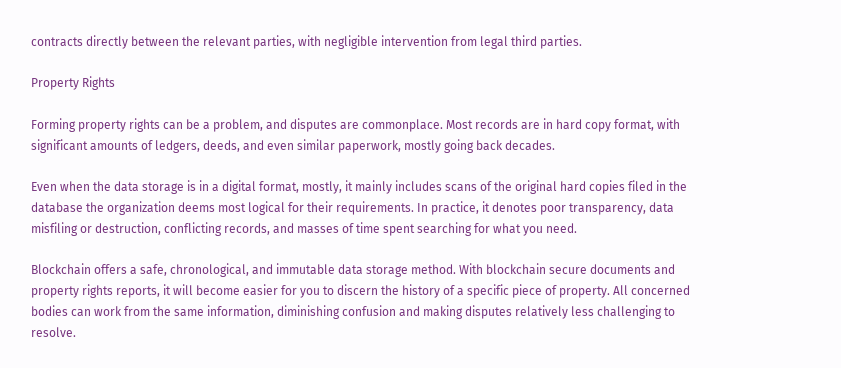contracts directly between the relevant parties, with negligible intervention from legal third parties.

Property Rights

Forming property rights can be a problem, and disputes are commonplace. Most records are in hard copy format, with significant amounts of ledgers, deeds, and even similar paperwork, mostly going back decades.

Even when the data storage is in a digital format, mostly, it mainly includes scans of the original hard copies filed in the database the organization deems most logical for their requirements. In practice, it denotes poor transparency, data misfiling or destruction, conflicting records, and masses of time spent searching for what you need.

Blockchain offers a safe, chronological, and immutable data storage method. With blockchain secure documents and property rights reports, it will become easier for you to discern the history of a specific piece of property. All concerned bodies can work from the same information, diminishing confusion and making disputes relatively less challenging to resolve.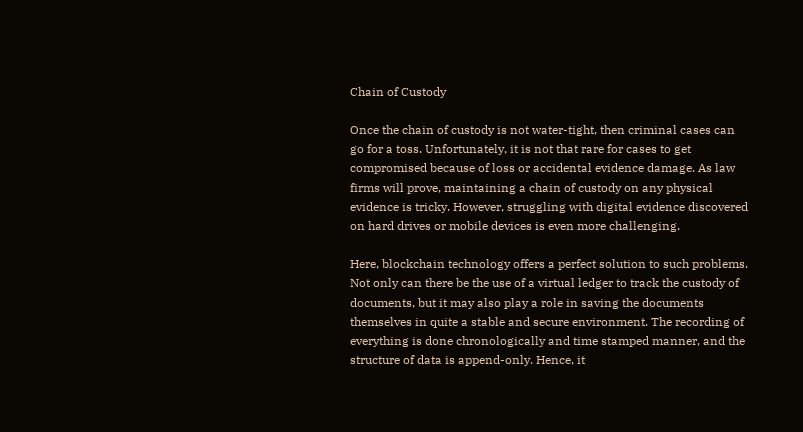Chain of Custody

Once the chain of custody is not water-tight, then criminal cases can go for a toss. Unfortunately, it is not that rare for cases to get compromised because of loss or accidental evidence damage. As law firms will prove, maintaining a chain of custody on any physical evidence is tricky. However, struggling with digital evidence discovered on hard drives or mobile devices is even more challenging.

Here, blockchain technology offers a perfect solution to such problems. Not only can there be the use of a virtual ledger to track the custody of documents, but it may also play a role in saving the documents themselves in quite a stable and secure environment. The recording of everything is done chronologically and time stamped manner, and the structure of data is append-only. Hence, it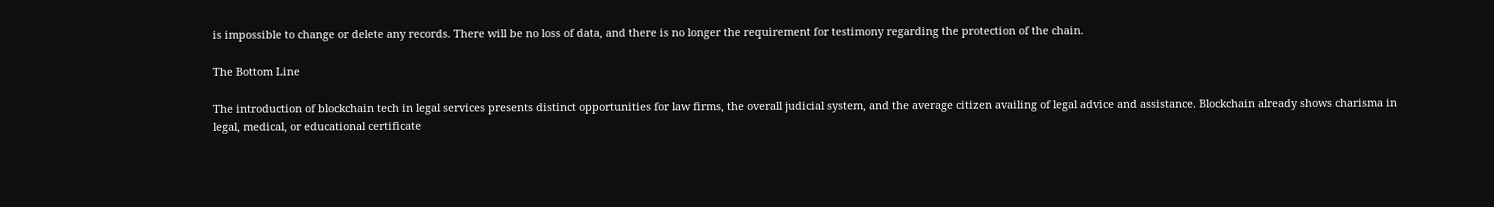is impossible to change or delete any records. There will be no loss of data, and there is no longer the requirement for testimony regarding the protection of the chain.

The Bottom Line

The introduction of blockchain tech in legal services presents distinct opportunities for law firms, the overall judicial system, and the average citizen availing of legal advice and assistance. Blockchain already shows charisma in legal, medical, or educational certificate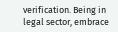verification. Being in legal sector, embrace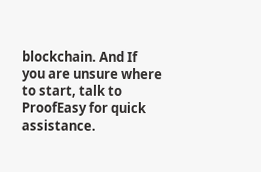blockchain. And If you are unsure where to start, talk to ProofEasy for quick assistance.